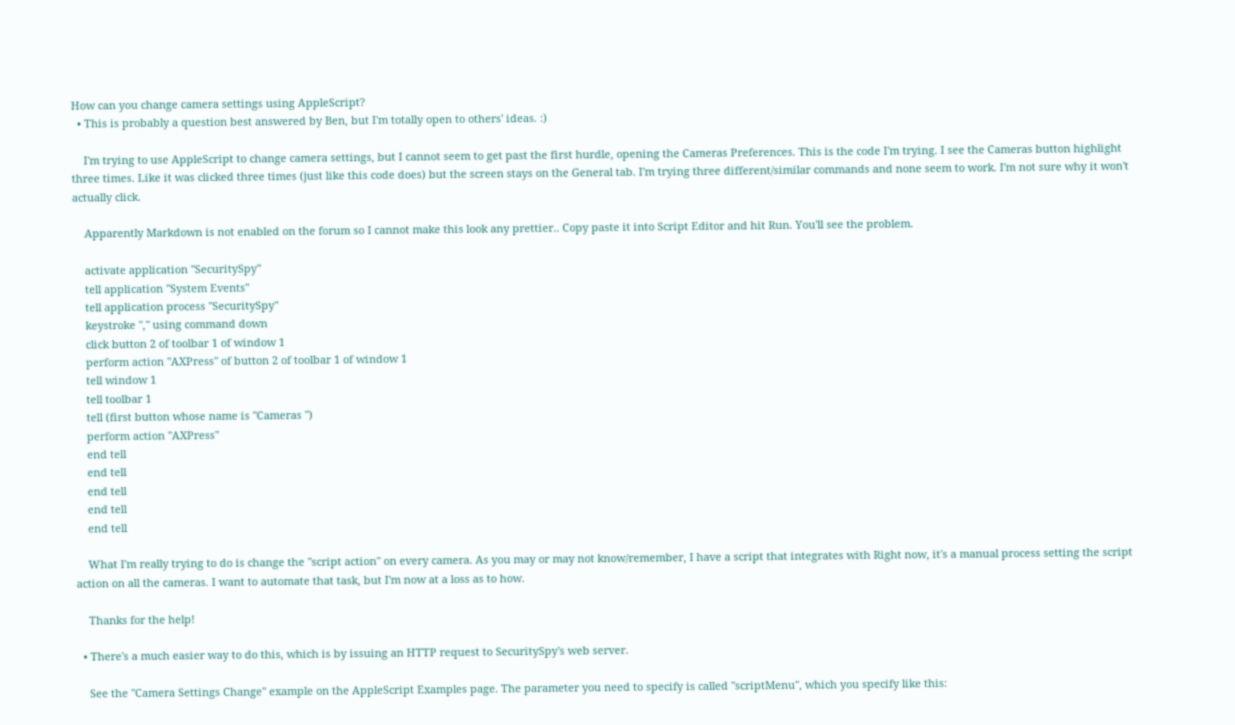How can you change camera settings using AppleScript?
  • This is probably a question best answered by Ben, but I'm totally open to others' ideas. :)

    I'm trying to use AppleScript to change camera settings, but I cannot seem to get past the first hurdle, opening the Cameras Preferences. This is the code I'm trying. I see the Cameras button highlight three times. Like it was clicked three times (just like this code does) but the screen stays on the General tab. I'm trying three different/similar commands and none seem to work. I'm not sure why it won't actually click.

    Apparently Markdown is not enabled on the forum so I cannot make this look any prettier.. Copy paste it into Script Editor and hit Run. You'll see the problem.

    activate application "SecuritySpy"
    tell application "System Events"
    tell application process "SecuritySpy"
    keystroke "," using command down
    click button 2 of toolbar 1 of window 1
    perform action "AXPress" of button 2 of toolbar 1 of window 1
    tell window 1
    tell toolbar 1
    tell (first button whose name is "Cameras ")
    perform action "AXPress"
    end tell
    end tell
    end tell
    end tell
    end tell

    What I'm really trying to do is change the "script action" on every camera. As you may or may not know/remember, I have a script that integrates with Right now, it's a manual process setting the script action on all the cameras. I want to automate that task, but I'm now at a loss as to how.

    Thanks for the help!

  • There's a much easier way to do this, which is by issuing an HTTP request to SecuritySpy's web server.

    See the "Camera Settings Change" example on the AppleScript Examples page. The parameter you need to specify is called "scriptMenu", which you specify like this: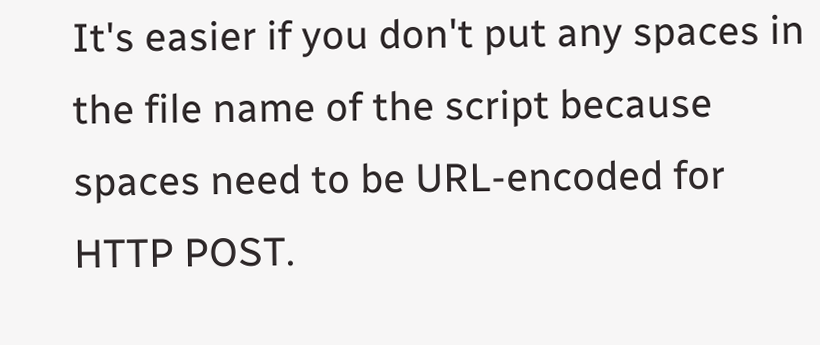It's easier if you don't put any spaces in the file name of the script because spaces need to be URL-encoded for HTTP POST.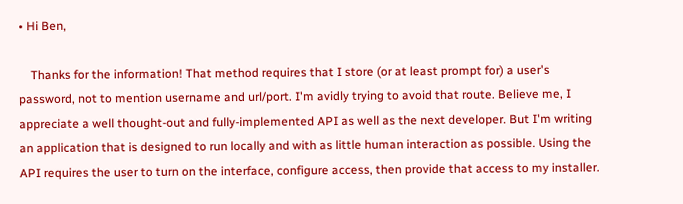• Hi Ben,

    Thanks for the information! That method requires that I store (or at least prompt for) a user's password, not to mention username and url/port. I'm avidly trying to avoid that route. Believe me, I appreciate a well thought-out and fully-implemented API as well as the next developer. But I'm writing an application that is designed to run locally and with as little human interaction as possible. Using the API requires the user to turn on the interface, configure access, then provide that access to my installer.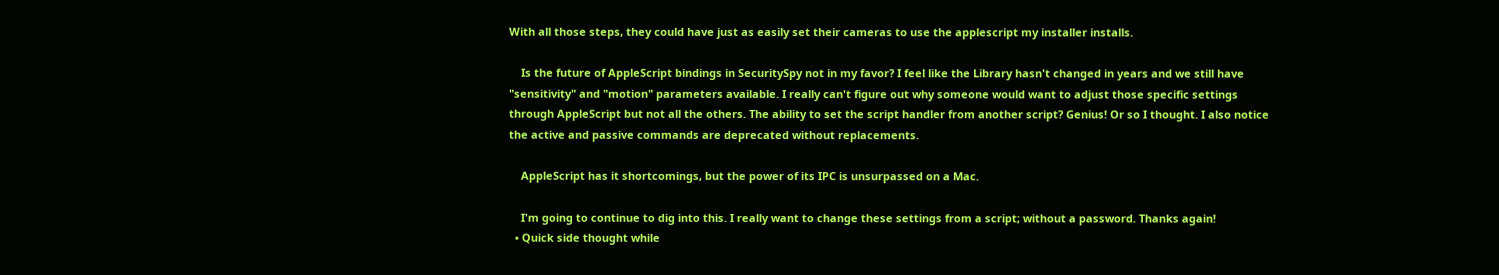With all those steps, they could have just as easily set their cameras to use the applescript my installer installs.

    Is the future of AppleScript bindings in SecuritySpy not in my favor? I feel like the Library hasn't changed in years and we still have "sensitivity" and "motion" parameters available. I really can't figure out why someone would want to adjust those specific settings through AppleScript but not all the others. The ability to set the script handler from another script? Genius! Or so I thought. I also notice the active and passive commands are deprecated without replacements.

    AppleScript has it shortcomings, but the power of its IPC is unsurpassed on a Mac.

    I'm going to continue to dig into this. I really want to change these settings from a script; without a password. Thanks again!
  • Quick side thought while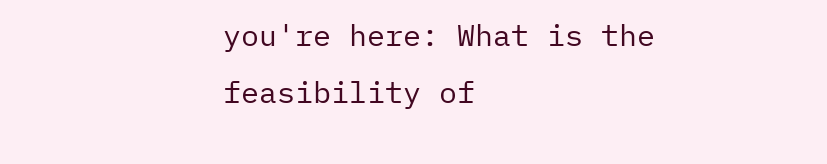you're here: What is the feasibility of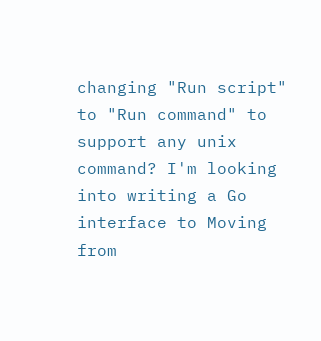changing "Run script" to "Run command" to support any unix command? I'm looking into writing a Go interface to Moving from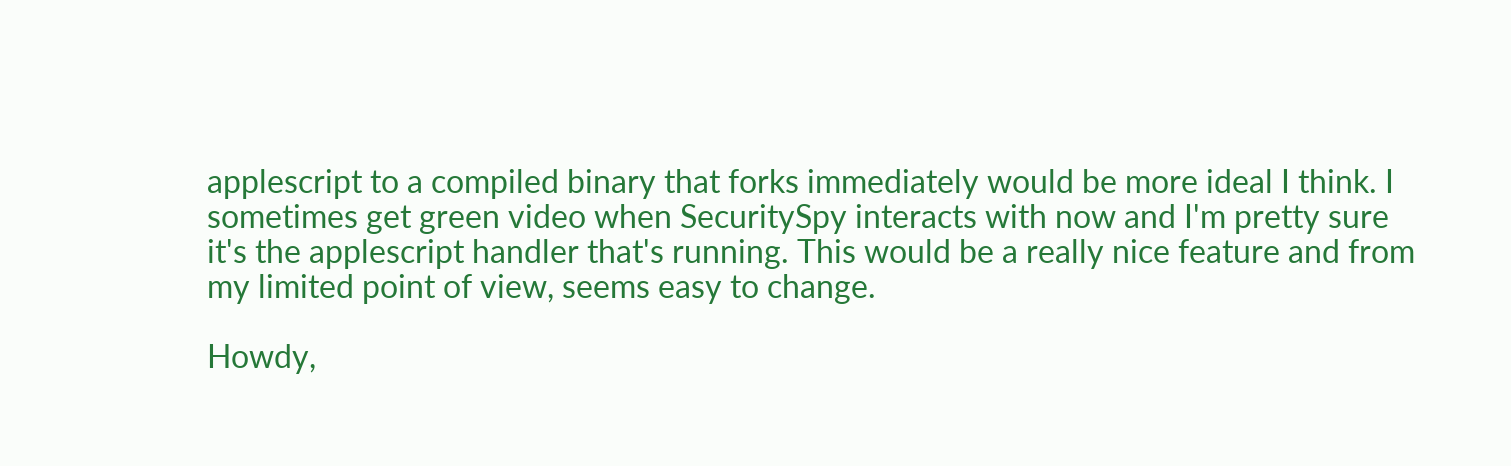applescript to a compiled binary that forks immediately would be more ideal I think. I sometimes get green video when SecuritySpy interacts with now and I'm pretty sure it's the applescript handler that's running. This would be a really nice feature and from my limited point of view, seems easy to change.

Howdy,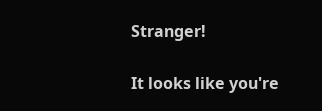Stranger!

It looks like you're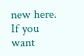new here. If you want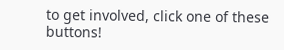to get involved, click one of these buttons!